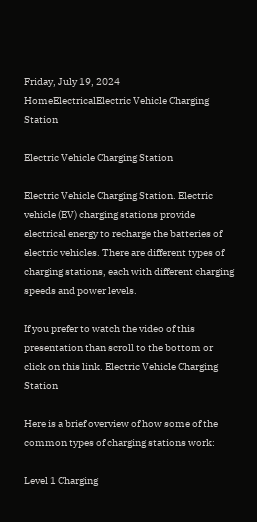Friday, July 19, 2024
HomeElectricalElectric Vehicle Charging Station

Electric Vehicle Charging Station

Electric Vehicle Charging Station. Electric vehicle (EV) charging stations provide electrical energy to recharge the batteries of electric vehicles. There are different types of charging stations, each with different charging speeds and power levels.

If you prefer to watch the video of this presentation than scroll to the bottom or click on this link. Electric Vehicle Charging Station

Here is a brief overview of how some of the common types of charging stations work:

Level 1 Charging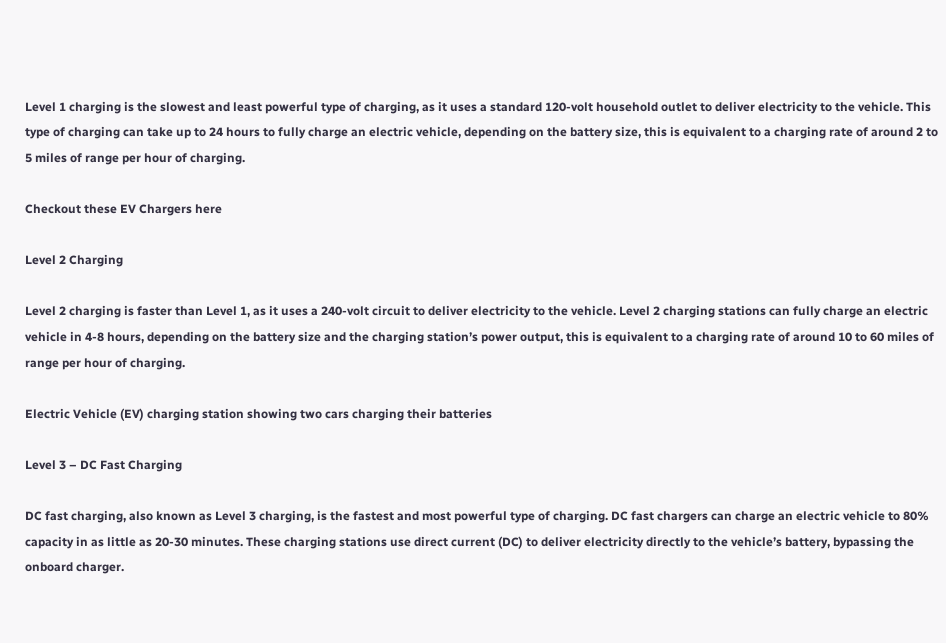Level 1 charging is the slowest and least powerful type of charging, as it uses a standard 120-volt household outlet to deliver electricity to the vehicle. This type of charging can take up to 24 hours to fully charge an electric vehicle, depending on the battery size, this is equivalent to a charging rate of around 2 to 5 miles of range per hour of charging.

Checkout these EV Chargers here

Level 2 Charging

Level 2 charging is faster than Level 1, as it uses a 240-volt circuit to deliver electricity to the vehicle. Level 2 charging stations can fully charge an electric vehicle in 4-8 hours, depending on the battery size and the charging station’s power output, this is equivalent to a charging rate of around 10 to 60 miles of range per hour of charging.

Electric Vehicle (EV) charging station showing two cars charging their batteries

Level 3 – DC Fast Charging

DC fast charging, also known as Level 3 charging, is the fastest and most powerful type of charging. DC fast chargers can charge an electric vehicle to 80% capacity in as little as 20-30 minutes. These charging stations use direct current (DC) to deliver electricity directly to the vehicle’s battery, bypassing the onboard charger.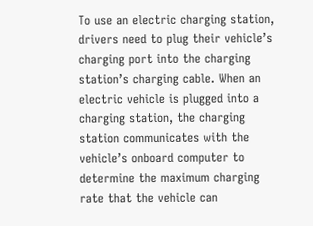To use an electric charging station, drivers need to plug their vehicle’s charging port into the charging station’s charging cable. When an electric vehicle is plugged into a charging station, the charging station communicates with the vehicle’s onboard computer to determine the maximum charging rate that the vehicle can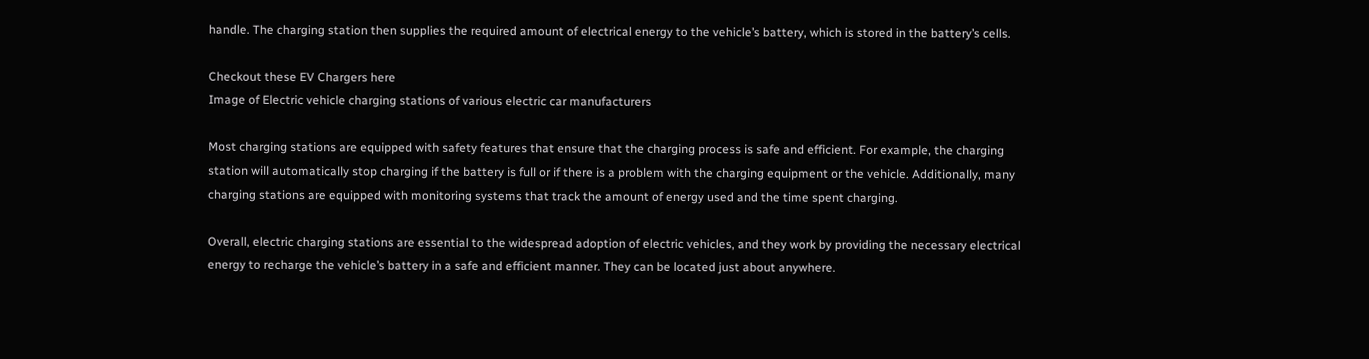handle. The charging station then supplies the required amount of electrical energy to the vehicle’s battery, which is stored in the battery’s cells.

Checkout these EV Chargers here
Image of Electric vehicle charging stations of various electric car manufacturers

Most charging stations are equipped with safety features that ensure that the charging process is safe and efficient. For example, the charging station will automatically stop charging if the battery is full or if there is a problem with the charging equipment or the vehicle. Additionally, many charging stations are equipped with monitoring systems that track the amount of energy used and the time spent charging.

Overall, electric charging stations are essential to the widespread adoption of electric vehicles, and they work by providing the necessary electrical energy to recharge the vehicle’s battery in a safe and efficient manner. They can be located just about anywhere.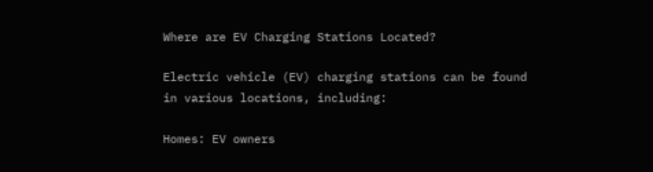Where are EV Charging Stations Located?

Electric vehicle (EV) charging stations can be found in various locations, including:

Homes: EV owners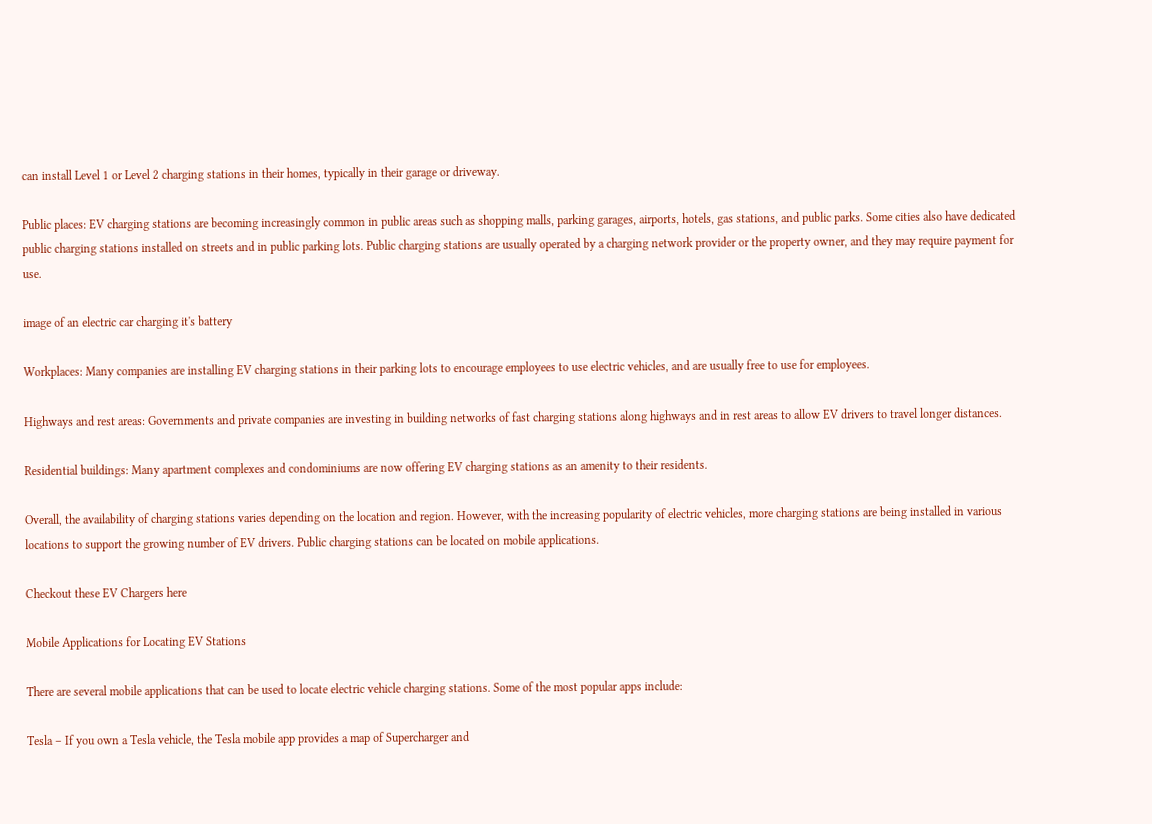can install Level 1 or Level 2 charging stations in their homes, typically in their garage or driveway.

Public places: EV charging stations are becoming increasingly common in public areas such as shopping malls, parking garages, airports, hotels, gas stations, and public parks. Some cities also have dedicated public charging stations installed on streets and in public parking lots. Public charging stations are usually operated by a charging network provider or the property owner, and they may require payment for use.

image of an electric car charging it's battery

Workplaces: Many companies are installing EV charging stations in their parking lots to encourage employees to use electric vehicles, and are usually free to use for employees.

Highways and rest areas: Governments and private companies are investing in building networks of fast charging stations along highways and in rest areas to allow EV drivers to travel longer distances.

Residential buildings: Many apartment complexes and condominiums are now offering EV charging stations as an amenity to their residents.

Overall, the availability of charging stations varies depending on the location and region. However, with the increasing popularity of electric vehicles, more charging stations are being installed in various locations to support the growing number of EV drivers. Public charging stations can be located on mobile applications.

Checkout these EV Chargers here

Mobile Applications for Locating EV Stations

There are several mobile applications that can be used to locate electric vehicle charging stations. Some of the most popular apps include:

Tesla – If you own a Tesla vehicle, the Tesla mobile app provides a map of Supercharger and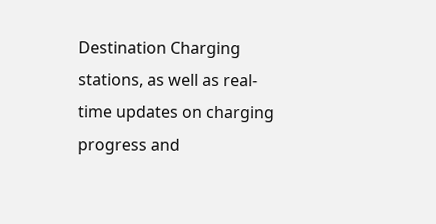Destination Charging stations, as well as real-time updates on charging progress and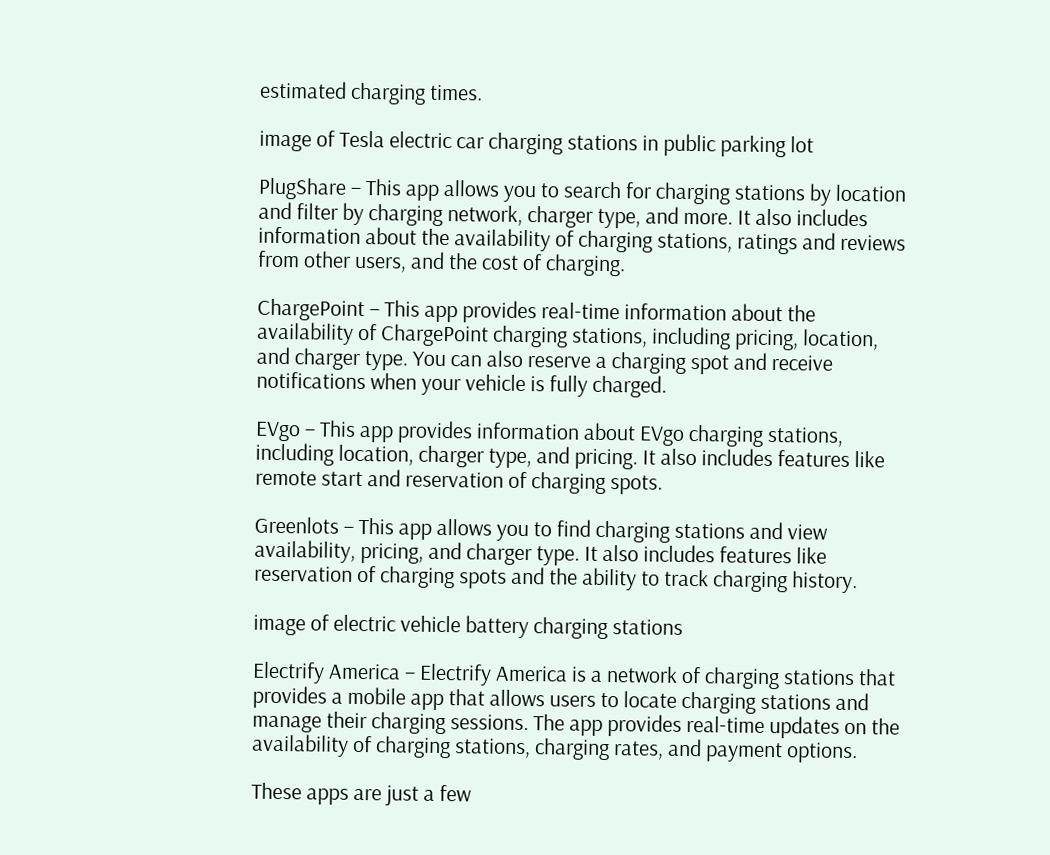estimated charging times.

image of Tesla electric car charging stations in public parking lot

PlugShare – This app allows you to search for charging stations by location and filter by charging network, charger type, and more. It also includes information about the availability of charging stations, ratings and reviews from other users, and the cost of charging.

ChargePoint – This app provides real-time information about the availability of ChargePoint charging stations, including pricing, location, and charger type. You can also reserve a charging spot and receive notifications when your vehicle is fully charged.

EVgo – This app provides information about EVgo charging stations, including location, charger type, and pricing. It also includes features like remote start and reservation of charging spots.

Greenlots – This app allows you to find charging stations and view availability, pricing, and charger type. It also includes features like reservation of charging spots and the ability to track charging history.

image of electric vehicle battery charging stations

Electrify America – Electrify America is a network of charging stations that provides a mobile app that allows users to locate charging stations and manage their charging sessions. The app provides real-time updates on the availability of charging stations, charging rates, and payment options.

These apps are just a few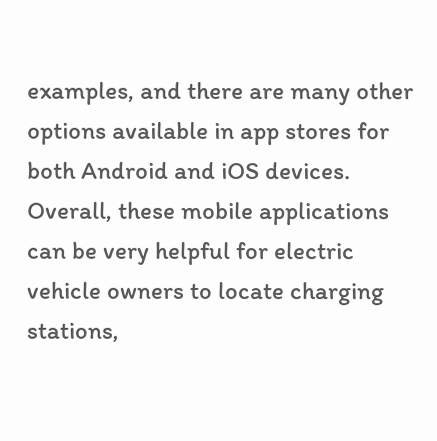examples, and there are many other options available in app stores for both Android and iOS devices. Overall, these mobile applications can be very helpful for electric vehicle owners to locate charging stations,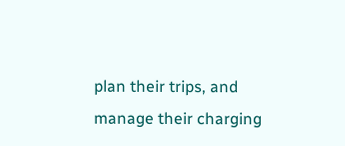plan their trips, and manage their charging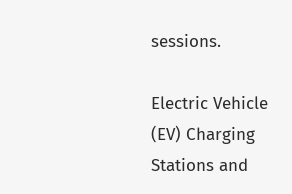sessions.

Electric Vehicle (EV) Charging Stations and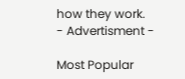how they work.
- Advertisment -

Most Popular